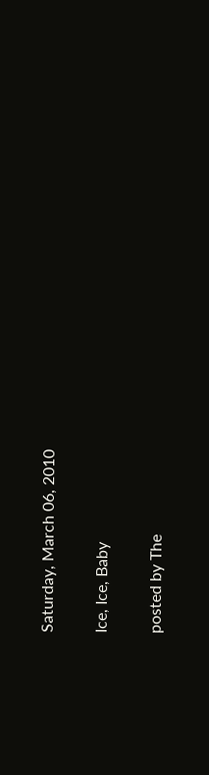Saturday, March 06, 2010

Ice, Ice, Baby

posted by The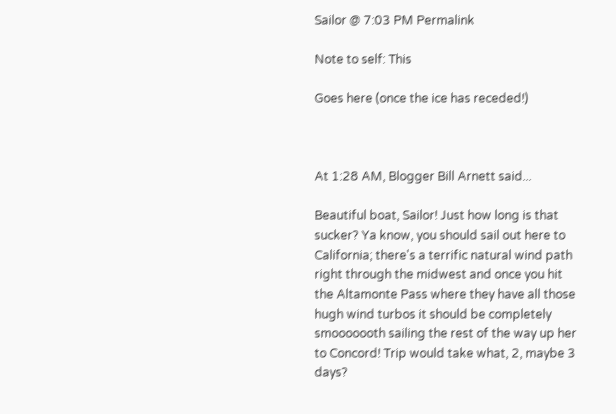Sailor @ 7:03 PM Permalink

Note to self: This

Goes here (once the ice has receded!)



At 1:28 AM, Blogger Bill Arnett said...

Beautiful boat, Sailor! Just how long is that sucker? Ya know, you should sail out here to California; there's a terrific natural wind path right through the midwest and once you hit the Altamonte Pass where they have all those hugh wind turbos it should be completely smooooooth sailing the rest of the way up her to Concord! Trip would take what, 2, maybe 3 days?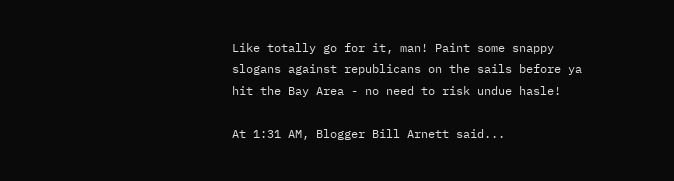Like totally go for it, man! Paint some snappy slogans against republicans on the sails before ya hit the Bay Area - no need to risk undue hasle!

At 1:31 AM, Blogger Bill Arnett said...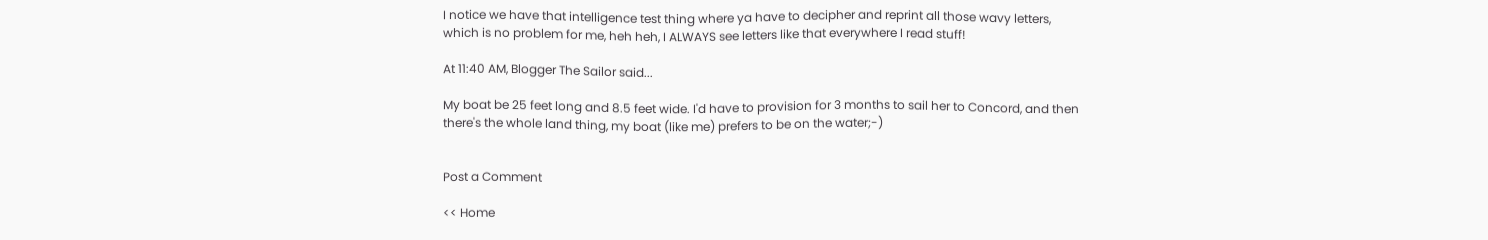I notice we have that intelligence test thing where ya have to decipher and reprint all those wavy letters, which is no problem for me, heh heh, I ALWAYS see letters like that everywhere I read stuff!

At 11:40 AM, Blogger The Sailor said...

My boat be 25 feet long and 8.5 feet wide. I'd have to provision for 3 months to sail her to Concord, and then there's the whole land thing, my boat (like me) prefers to be on the water;-)


Post a Comment

<< Home